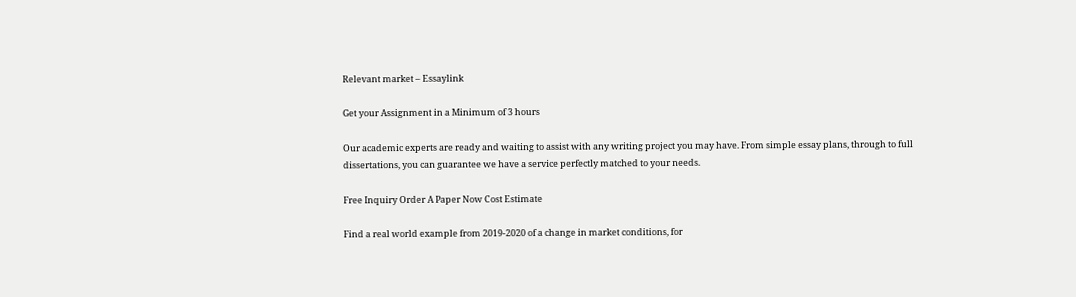Relevant market – Essaylink

Get your Assignment in a Minimum of 3 hours

Our academic experts are ready and waiting to assist with any writing project you may have. From simple essay plans, through to full dissertations, you can guarantee we have a service perfectly matched to your needs.

Free Inquiry Order A Paper Now Cost Estimate

Find a real world example from 2019-2020 of a change in market conditions, for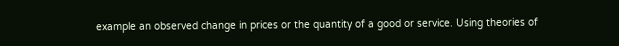example an observed change in prices or the quantity of a good or service. Using theories of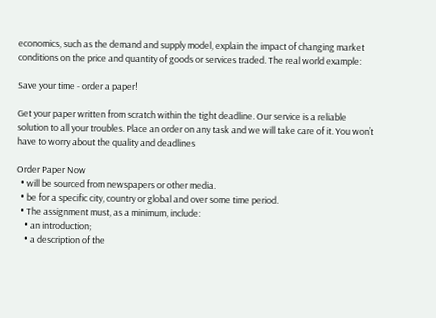economics, such as the demand and supply model, explain the impact of changing market conditions on the price and quantity of goods or services traded. The real world example:

Save your time - order a paper!

Get your paper written from scratch within the tight deadline. Our service is a reliable solution to all your troubles. Place an order on any task and we will take care of it. You won’t have to worry about the quality and deadlines

Order Paper Now
  • will be sourced from newspapers or other media.
  • be for a specific city, country or global and over some time period.
  • The assignment must, as a minimum, include:
    • an introduction;
    • a description of the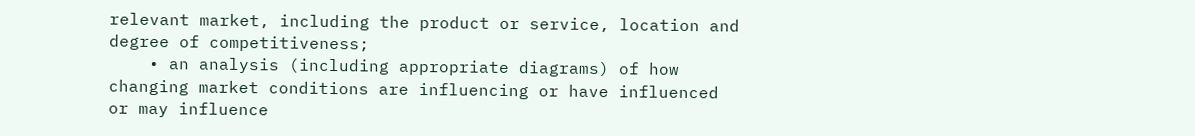relevant market, including the product or service, location and degree of competitiveness;
    • an analysis (including appropriate diagrams) of how changing market conditions are influencing or have influenced or may influence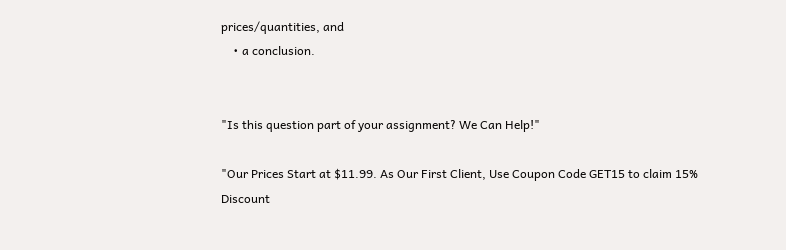prices/quantities, and
    • a conclusion.


"Is this question part of your assignment? We Can Help!"

"Our Prices Start at $11.99. As Our First Client, Use Coupon Code GET15 to claim 15% Discount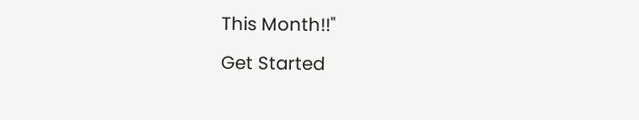This Month!!"

Get Started